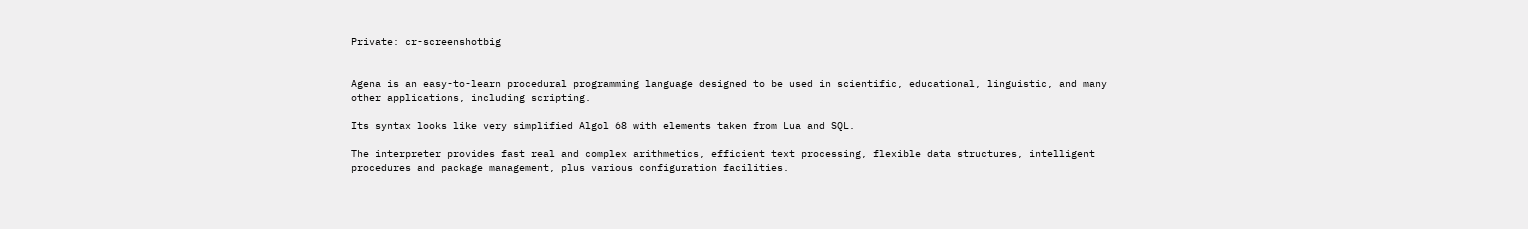Private: cr-screenshotbig


Agena is an easy-to-learn procedural programming language designed to be used in scientific, educational, linguistic, and many other applications, including scripting.

Its syntax looks like very simplified Algol 68 with elements taken from Lua and SQL.

The interpreter provides fast real and complex arithmetics, efficient text processing, flexible data structures, intelligent procedures and package management, plus various configuration facilities.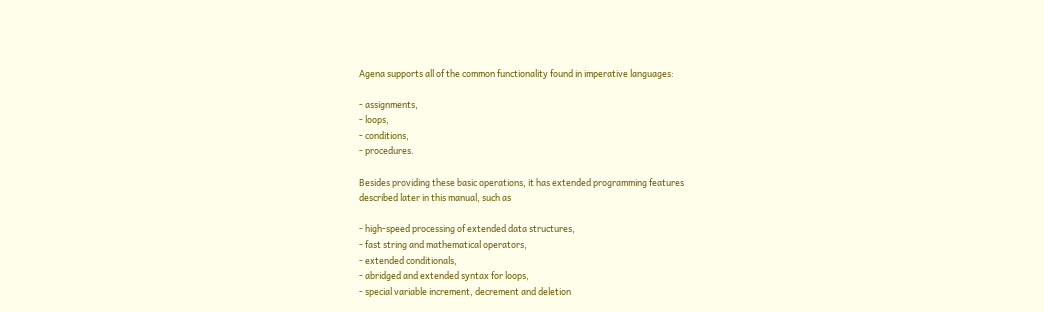Agena supports all of the common functionality found in imperative languages:

- assignments,
- loops,
- conditions,
- procedures.

Besides providing these basic operations, it has extended programming features
described later in this manual, such as

- high-speed processing of extended data structures,
- fast string and mathematical operators,
- extended conditionals,
- abridged and extended syntax for loops,
- special variable increment, decrement and deletion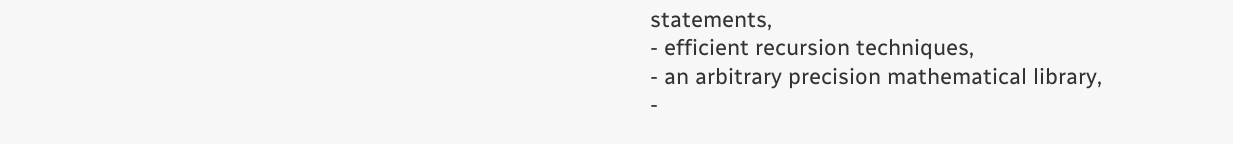statements,
- efficient recursion techniques,
- an arbitrary precision mathematical library,
-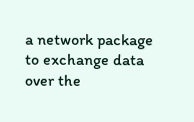a network package to exchange data over the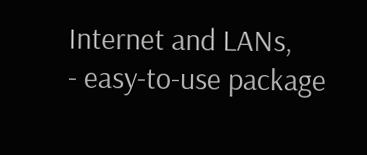Internet and LANs,
- easy-to-use package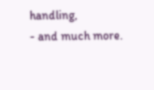handling,
- and much more.